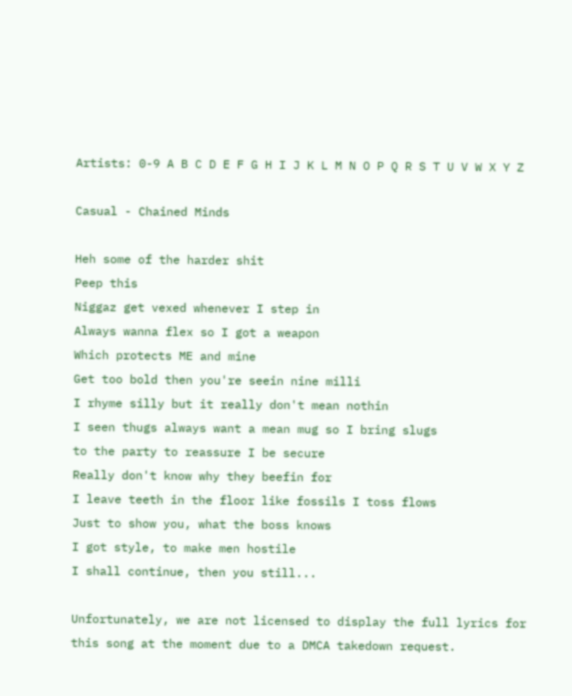Artists: 0-9 A B C D E F G H I J K L M N O P Q R S T U V W X Y Z

Casual - Chained Minds

Heh some of the harder shit
Peep this
Niggaz get vexed whenever I step in
Always wanna flex so I got a weapon
Which protects ME and mine
Get too bold then you're seein nine milli
I rhyme silly but it really don't mean nothin
I seen thugs always want a mean mug so I bring slugs
to the party to reassure I be secure
Really don't know why they beefin for
I leave teeth in the floor like fossils I toss flows
Just to show you, what the boss knows
I got style, to make men hostile
I shall continue, then you still...

Unfortunately, we are not licensed to display the full lyrics for this song at the moment due to a DMCA takedown request.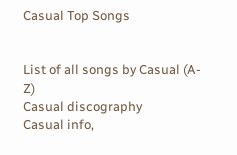Casual Top Songs


List of all songs by Casual (A-Z)
Casual discography
Casual info,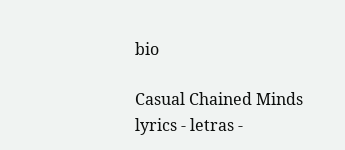bio

Casual Chained Minds lyrics - letras -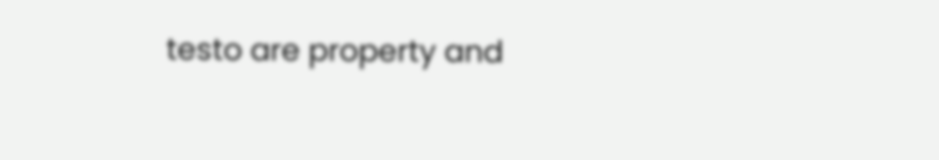testo are property and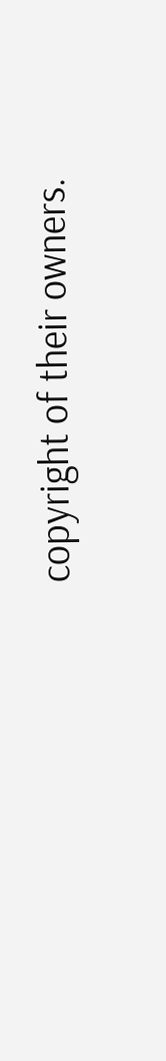copyright of their owners.